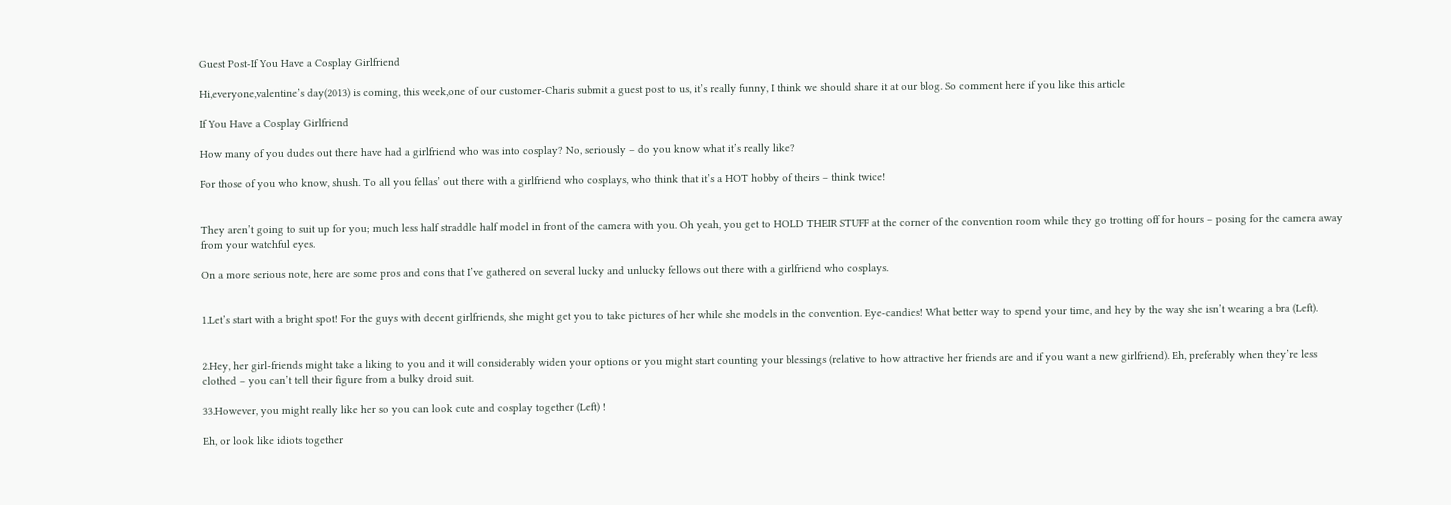Guest Post-If You Have a Cosplay Girlfriend

Hi,everyone,valentine’s day(2013) is coming, this week,one of our customer-Charis submit a guest post to us, it’s really funny, I think we should share it at our blog. So comment here if you like this article

If You Have a Cosplay Girlfriend

How many of you dudes out there have had a girlfriend who was into cosplay? No, seriously – do you know what it’s really like?

For those of you who know, shush. To all you fellas’ out there with a girlfriend who cosplays, who think that it’s a HOT hobby of theirs – think twice!


They aren’t going to suit up for you; much less half straddle half model in front of the camera with you. Oh yeah, you get to HOLD THEIR STUFF at the corner of the convention room while they go trotting off for hours – posing for the camera away from your watchful eyes.

On a more serious note, here are some pros and cons that I’ve gathered on several lucky and unlucky fellows out there with a girlfriend who cosplays.


1.Let’s start with a bright spot! For the guys with decent girlfriends, she might get you to take pictures of her while she models in the convention. Eye-candies! What better way to spend your time, and hey by the way she isn’t wearing a bra (Left).


2.Hey, her girl-friends might take a liking to you and it will considerably widen your options or you might start counting your blessings (relative to how attractive her friends are and if you want a new girlfriend). Eh, preferably when they’re less clothed – you can’t tell their figure from a bulky droid suit.

33.However, you might really like her so you can look cute and cosplay together (Left) !

Eh, or look like idiots together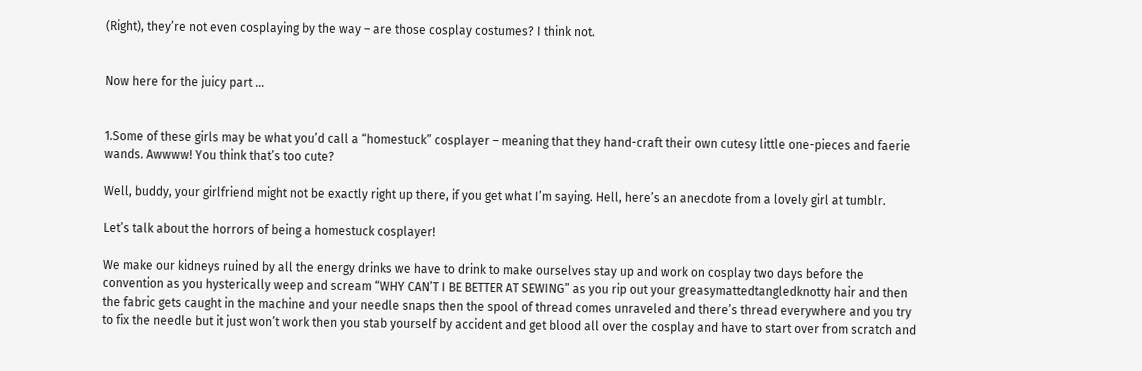(Right), they’re not even cosplaying by the way – are those cosplay costumes? I think not.


Now here for the juicy part …


1.Some of these girls may be what you’d call a “homestuck” cosplayer – meaning that they hand-craft their own cutesy little one-pieces and faerie wands. Awwww! You think that’s too cute?

Well, buddy, your girlfriend might not be exactly right up there, if you get what I’m saying. Hell, here’s an anecdote from a lovely girl at tumblr.

Let’s talk about the horrors of being a homestuck cosplayer!

We make our kidneys ruined by all the energy drinks we have to drink to make ourselves stay up and work on cosplay two days before the convention as you hysterically weep and scream “WHY CAN’T I BE BETTER AT SEWING” as you rip out your greasymattedtangledknotty hair and then the fabric gets caught in the machine and your needle snaps then the spool of thread comes unraveled and there’s thread everywhere and you try to fix the needle but it just won’t work then you stab yourself by accident and get blood all over the cosplay and have to start over from scratch and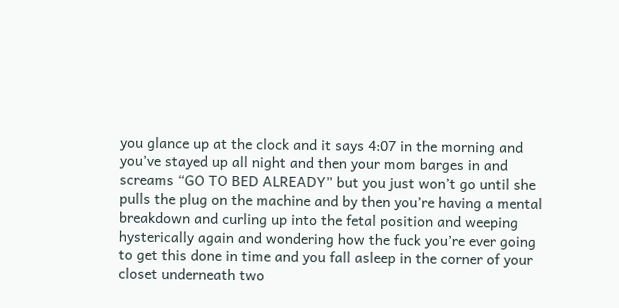you glance up at the clock and it says 4:07 in the morning and you’ve stayed up all night and then your mom barges in and screams “GO TO BED ALREADY” but you just won’t go until she pulls the plug on the machine and by then you’re having a mental breakdown and curling up into the fetal position and weeping hysterically again and wondering how the fuck you’re ever going to get this done in time and you fall asleep in the corner of your closet underneath two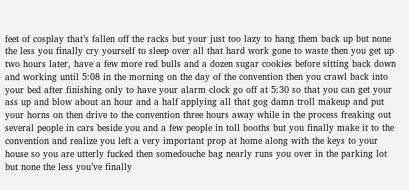feet of cosplay that’s fallen off the racks but your just too lazy to hang them back up but none the less you finally cry yourself to sleep over all that hard work gone to waste then you get up two hours later, have a few more red bulls and a dozen sugar cookies before sitting back down and working until 5:08 in the morning on the day of the convention then you crawl back into your bed after finishing only to have your alarm clock go off at 5:30 so that you can get your ass up and blow about an hour and a half applying all that gog damn troll makeup and put your horns on then drive to the convention three hours away while in the process freaking out several people in cars beside you and a few people in toll booths but you finally make it to the convention and realize you left a very important prop at home along with the keys to your house so you are utterly fucked then somedouche bag nearly runs you over in the parking lot but none the less you’ve finally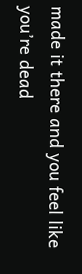made it there and you feel like you’re dead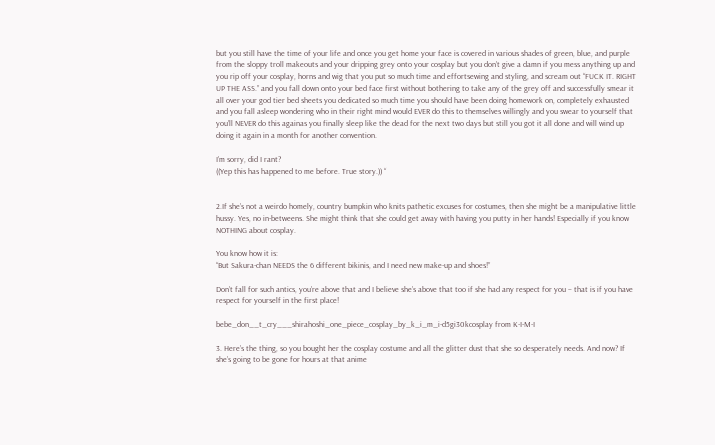but you still have the time of your life and once you get home your face is covered in various shades of green, blue, and purple from the sloppy troll makeouts and your dripping grey onto your cosplay but you don’t give a damn if you mess anything up and you rip off your cosplay, horns and wig that you put so much time and effortsewing and styling, and scream out “FUCK IT. RIGHT UP THE ASS.” and you fall down onto your bed face first without bothering to take any of the grey off and successfully smear it all over your god tier bed sheets you dedicated so much time you should have been doing homework on, completely exhausted and you fall asleep wondering who in their right mind would EVER do this to themselves willingly and you swear to yourself that you’ll NEVER do this againas you finally sleep like the dead for the next two days but still you got it all done and will wind up doing it again in a month for another convention.

I’m sorry, did I rant?
((Yep this has happened to me before. True story.)) “


2.If she’s not a weirdo homely, country bumpkin who knits pathetic excuses for costumes, then she might be a manipulative little hussy. Yes, no in-betweens. She might think that she could get away with having you putty in her hands! Especially if you know NOTHING about cosplay.

You know how it is:
“But Sakura-chan NEEDS the 6 different bikinis, and I need new make-up and shoes!”

Don’t fall for such antics, you’re above that and I believe she’s above that too if she had any respect for you – that is if you have respect for yourself in the first place!

bebe_don__t_cry___shirahoshi_one_piece_cosplay_by_k_i_m_i-d5gi30kcosplay from K-I-M-I

3. Here’s the thing, so you bought her the cosplay costume and all the glitter dust that she so desperately needs. And now? If she’s going to be gone for hours at that anime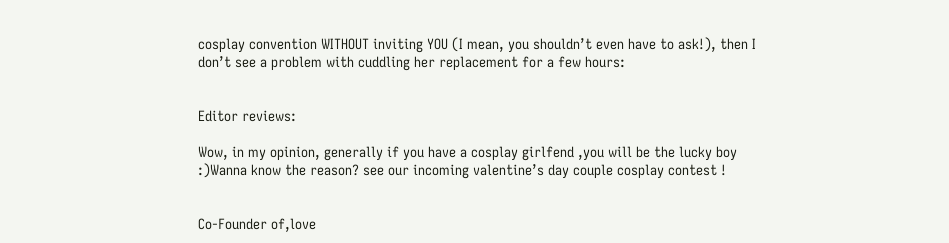cosplay convention WITHOUT inviting YOU (I mean, you shouldn’t even have to ask!), then I don’t see a problem with cuddling her replacement for a few hours:


Editor reviews:

Wow, in my opinion, generally if you have a cosplay girlfend ,you will be the lucky boy :)Wanna know the reason? see our incoming valentine’s day couple cosplay contest !


Co-Founder of,love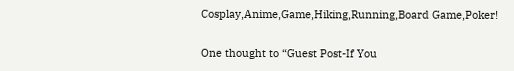Cosplay,Anime,Game,Hiking,Running,Board Game,Poker!

One thought to “Guest Post-If You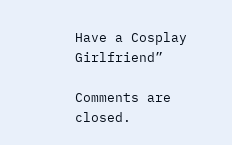Have a Cosplay Girlfriend”

Comments are closed.